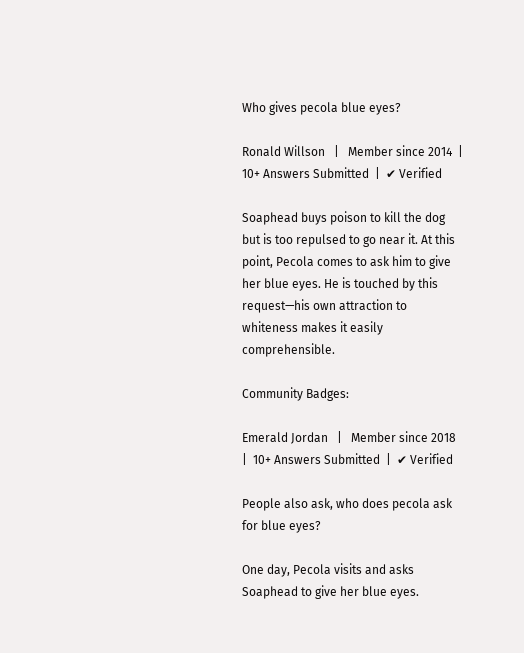Who gives pecola blue eyes?

Ronald Willson   |   Member since 2014  |  10+ Answers Submitted  |  ✔ Verified

Soaphead buys poison to kill the dog but is too repulsed to go near it. At this point, Pecola comes to ask him to give her blue eyes. He is touched by this request—his own attraction to whiteness makes it easily comprehensible.

Community Badges:

Emerald Jordan   |   Member since 2018  |  10+ Answers Submitted  |  ✔ Verified

People also ask, who does pecola ask for blue eyes?

One day, Pecola visits and asks Soaphead to give her blue eyes.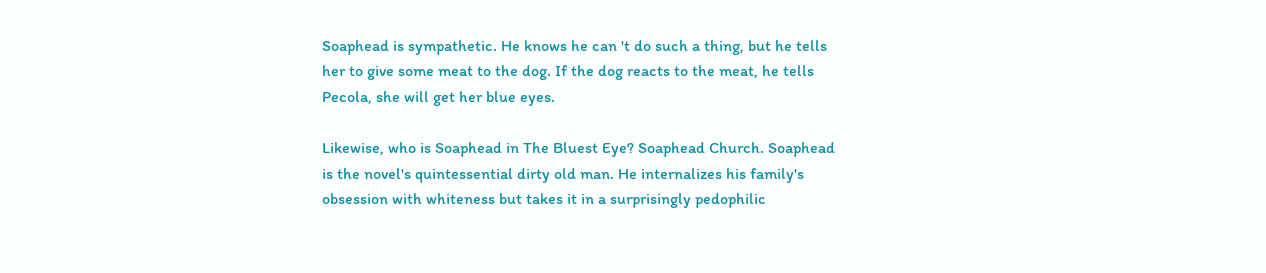Soaphead is sympathetic. He knows he can 't do such a thing, but he tells her to give some meat to the dog. If the dog reacts to the meat, he tells Pecola, she will get her blue eyes.

Likewise, who is Soaphead in The Bluest Eye? Soaphead Church. Soaphead is the novel's quintessential dirty old man. He internalizes his family's obsession with whiteness but takes it in a surprisingly pedophilic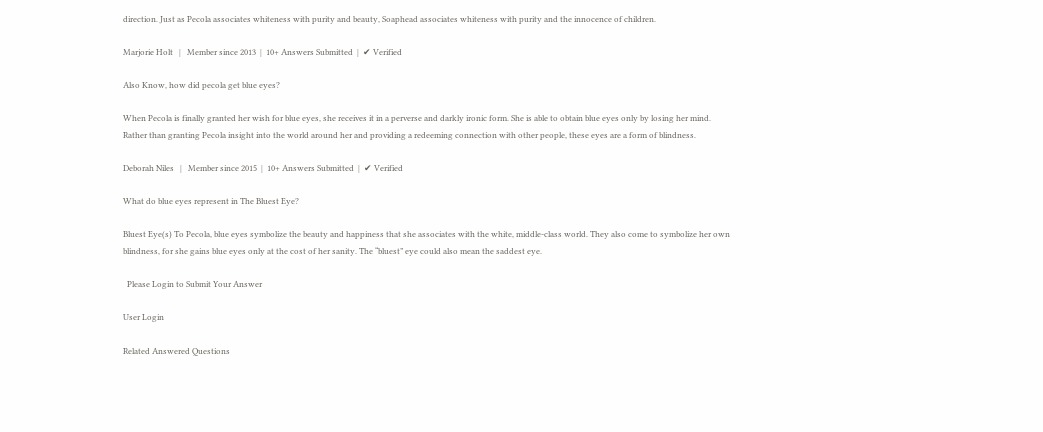direction. Just as Pecola associates whiteness with purity and beauty, Soaphead associates whiteness with purity and the innocence of children.

Marjorie Holt   |   Member since 2013  |  10+ Answers Submitted  |  ✔ Verified

Also Know, how did pecola get blue eyes?

When Pecola is finally granted her wish for blue eyes, she receives it in a perverse and darkly ironic form. She is able to obtain blue eyes only by losing her mind. Rather than granting Pecola insight into the world around her and providing a redeeming connection with other people, these eyes are a form of blindness.

Deborah Niles   |   Member since 2015  |  10+ Answers Submitted  |  ✔ Verified

What do blue eyes represent in The Bluest Eye?

Bluest Eye(s) To Pecola, blue eyes symbolize the beauty and happiness that she associates with the white, middle-class world. They also come to symbolize her own blindness, for she gains blue eyes only at the cost of her sanity. The “bluest” eye could also mean the saddest eye.

  Please Login to Submit Your Answer

User Login

Related Answered Questions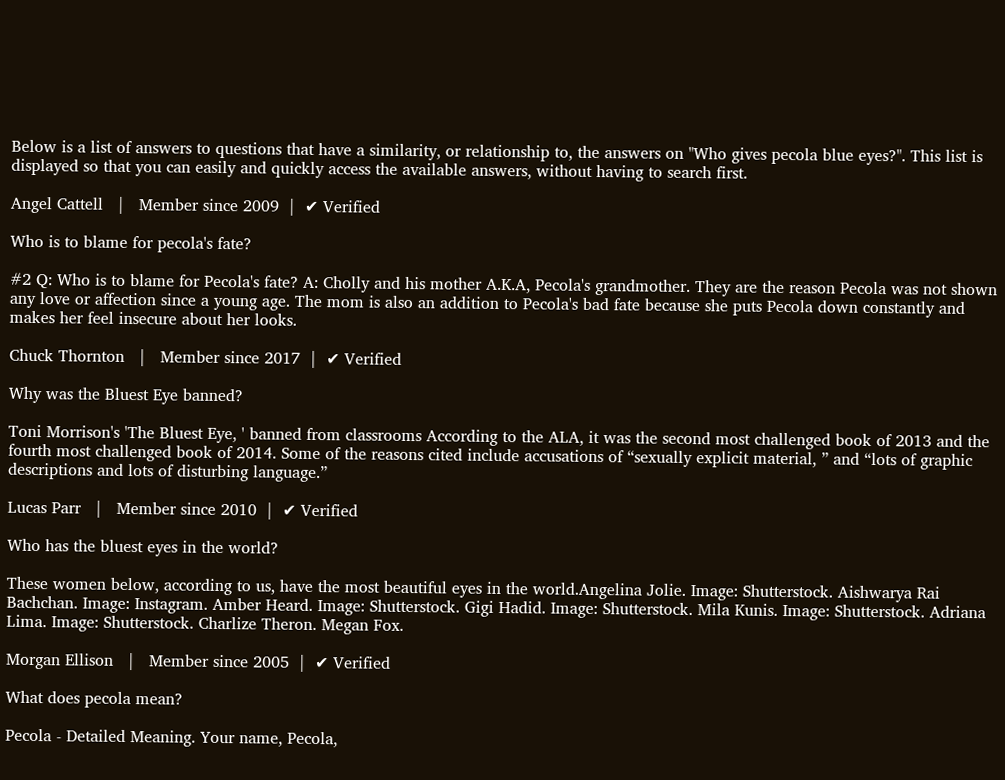Below is a list of answers to questions that have a similarity, or relationship to, the answers on "Who gives pecola blue eyes?". This list is displayed so that you can easily and quickly access the available answers, without having to search first.

Angel Cattell   |   Member since 2009  |  ✔ Verified

Who is to blame for pecola's fate?

#2 Q: Who is to blame for Pecola's fate? A: Cholly and his mother A.K.A, Pecola's grandmother. They are the reason Pecola was not shown any love or affection since a young age. The mom is also an addition to Pecola's bad fate because she puts Pecola down constantly and makes her feel insecure about her looks.

Chuck Thornton   |   Member since 2017  |  ✔ Verified

Why was the Bluest Eye banned?

Toni Morrison's 'The Bluest Eye, ' banned from classrooms According to the ALA, it was the second most challenged book of 2013 and the fourth most challenged book of 2014. Some of the reasons cited include accusations of “sexually explicit material, ” and “lots of graphic descriptions and lots of disturbing language.”

Lucas Parr   |   Member since 2010  |  ✔ Verified

Who has the bluest eyes in the world?

These women below, according to us, have the most beautiful eyes in the world.Angelina Jolie. Image: Shutterstock. Aishwarya Rai Bachchan. Image: Instagram. Amber Heard. Image: Shutterstock. Gigi Hadid. Image: Shutterstock. Mila Kunis. Image: Shutterstock. Adriana Lima. Image: Shutterstock. Charlize Theron. Megan Fox.

Morgan Ellison   |   Member since 2005  |  ✔ Verified

What does pecola mean?

Pecola - Detailed Meaning. Your name, Pecola,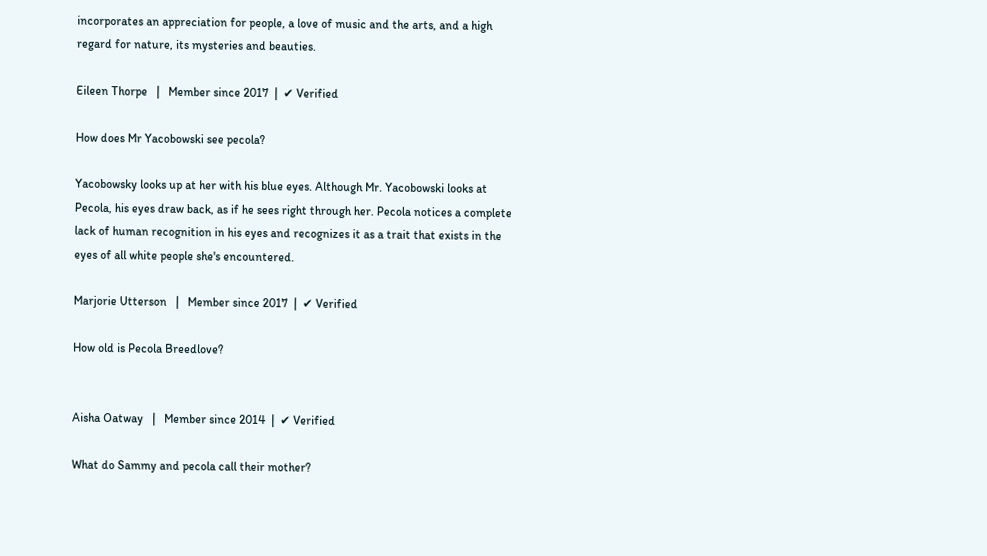incorporates an appreciation for people, a love of music and the arts, and a high regard for nature, its mysteries and beauties.

Eileen Thorpe   |   Member since 2017  |  ✔ Verified

How does Mr Yacobowski see pecola?

Yacobowsky looks up at her with his blue eyes. Although Mr. Yacobowski looks at Pecola, his eyes draw back, as if he sees right through her. Pecola notices a complete lack of human recognition in his eyes and recognizes it as a trait that exists in the eyes of all white people she's encountered.

Marjorie Utterson   |   Member since 2017  |  ✔ Verified

How old is Pecola Breedlove?


Aisha Oatway   |   Member since 2014  |  ✔ Verified

What do Sammy and pecola call their mother?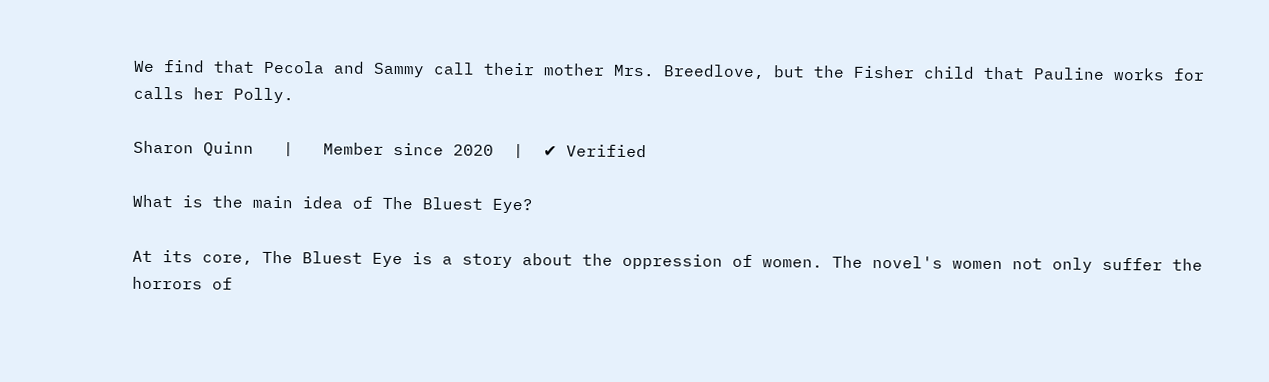We find that Pecola and Sammy call their mother Mrs. Breedlove, but the Fisher child that Pauline works for calls her Polly.

Sharon Quinn   |   Member since 2020  |  ✔ Verified

What is the main idea of The Bluest Eye?

At its core, The Bluest Eye is a story about the oppression of women. The novel's women not only suffer the horrors of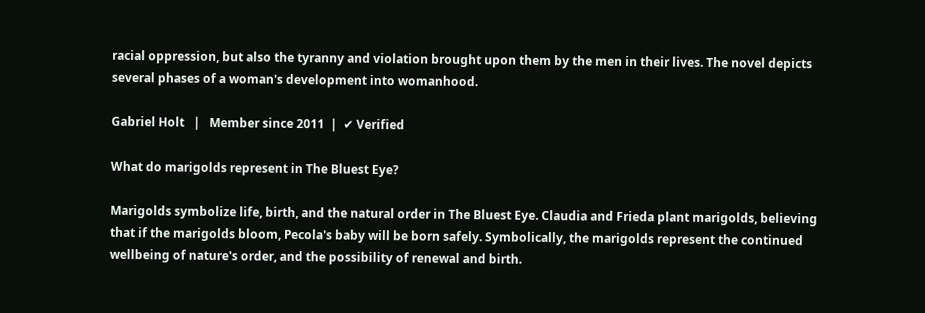racial oppression, but also the tyranny and violation brought upon them by the men in their lives. The novel depicts several phases of a woman's development into womanhood.

Gabriel Holt   |   Member since 2011  |  ✔ Verified

What do marigolds represent in The Bluest Eye?

Marigolds symbolize life, birth, and the natural order in The Bluest Eye. Claudia and Frieda plant marigolds, believing that if the marigolds bloom, Pecola's baby will be born safely. Symbolically, the marigolds represent the continued wellbeing of nature's order, and the possibility of renewal and birth.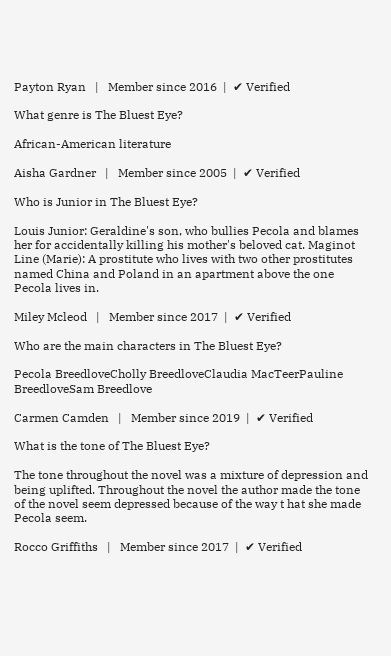Payton Ryan   |   Member since 2016  |  ✔ Verified

What genre is The Bluest Eye?

African-American literature

Aisha Gardner   |   Member since 2005  |  ✔ Verified

Who is Junior in The Bluest Eye?

Louis Junior: Geraldine's son, who bullies Pecola and blames her for accidentally killing his mother's beloved cat. Maginot Line (Marie): A prostitute who lives with two other prostitutes named China and Poland in an apartment above the one Pecola lives in.

Miley Mcleod   |   Member since 2017  |  ✔ Verified

Who are the main characters in The Bluest Eye?

Pecola BreedloveCholly BreedloveClaudia MacTeerPauline BreedloveSam Breedlove

Carmen Camden   |   Member since 2019  |  ✔ Verified

What is the tone of The Bluest Eye?

The tone throughout the novel was a mixture of depression and being uplifted. Throughout the novel the author made the tone of the novel seem depressed because of the way t hat she made Pecola seem.

Rocco Griffiths   |   Member since 2017  |  ✔ Verified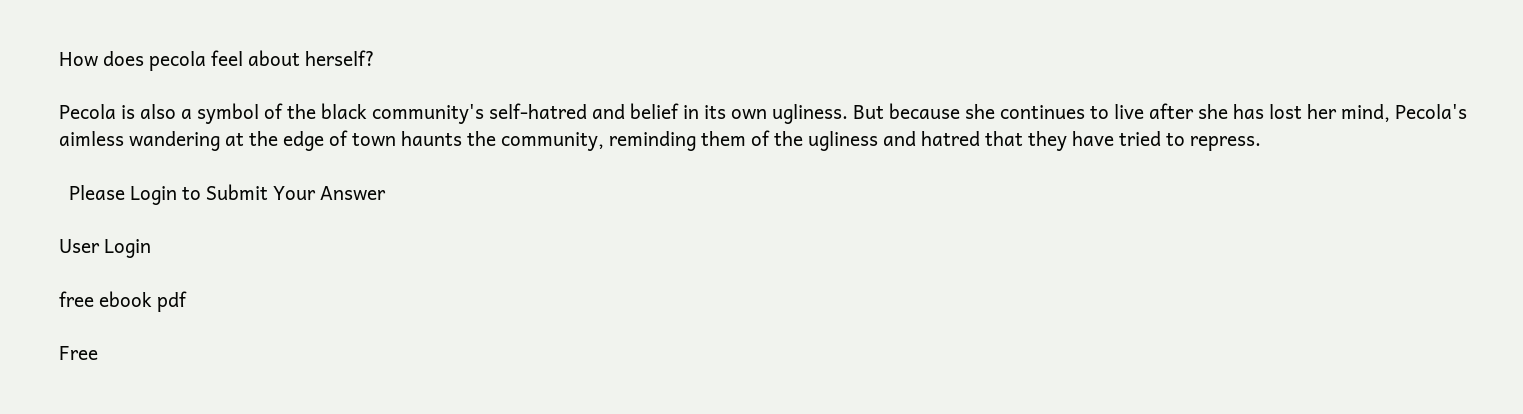How does pecola feel about herself?

Pecola is also a symbol of the black community's self-hatred and belief in its own ugliness. But because she continues to live after she has lost her mind, Pecola's aimless wandering at the edge of town haunts the community, reminding them of the ugliness and hatred that they have tried to repress.

  Please Login to Submit Your Answer

User Login

free ebook pdf

Free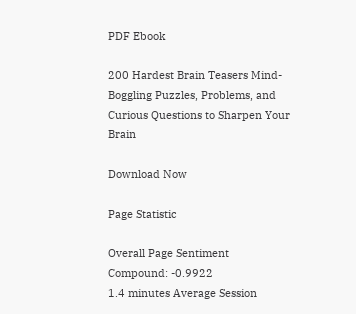PDF Ebook

200 Hardest Brain Teasers Mind-Boggling Puzzles, Problems, and Curious Questions to Sharpen Your Brain

Download Now

Page Statistic

Overall Page Sentiment
Compound: -0.9922
1.4 minutes Average Session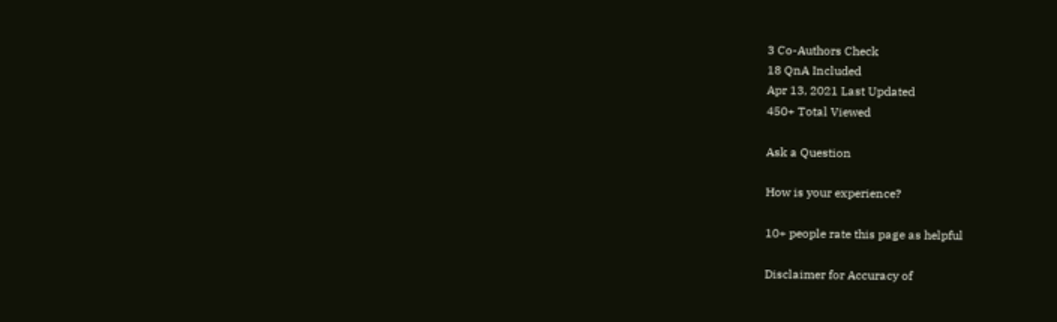3 Co-Authors Check
18 QnA Included
Apr 13, 2021 Last Updated
450+ Total Viewed

Ask a Question

How is your experience?

10+ people rate this page as helpful

Disclaimer for Accuracy of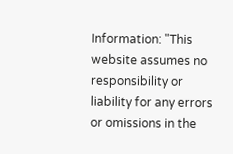Information: "This website assumes no responsibility or liability for any errors or omissions in the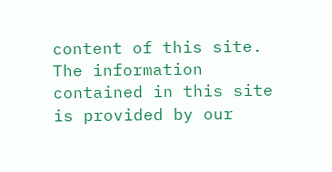content of this site.
The information contained in this site is provided by our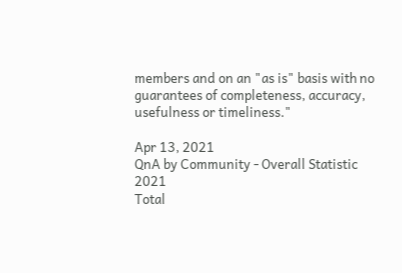members and on an "as is" basis with no guarantees of completeness, accuracy, usefulness or timeliness."

Apr 13, 2021
QnA by Community - Overall Statistic 2021
Total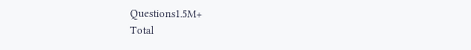Questions1.5M+
Total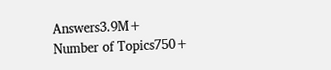Answers3.9M+
Number of Topics750+